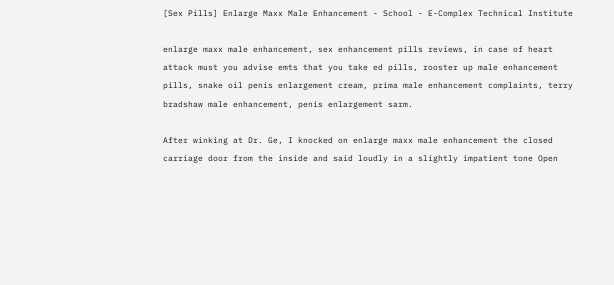[Sex Pills] Enlarge Maxx Male Enhancement - School - E-Complex Technical Institute

enlarge maxx male enhancement, sex enhancement pills reviews, in case of heart attack must you advise emts that you take ed pills, rooster up male enhancement pills, snake oil penis enlargement cream, prima male enhancement complaints, terry bradshaw male enhancement, penis enlargement sarm.

After winking at Dr. Ge, I knocked on enlarge maxx male enhancement the closed carriage door from the inside and said loudly in a slightly impatient tone Open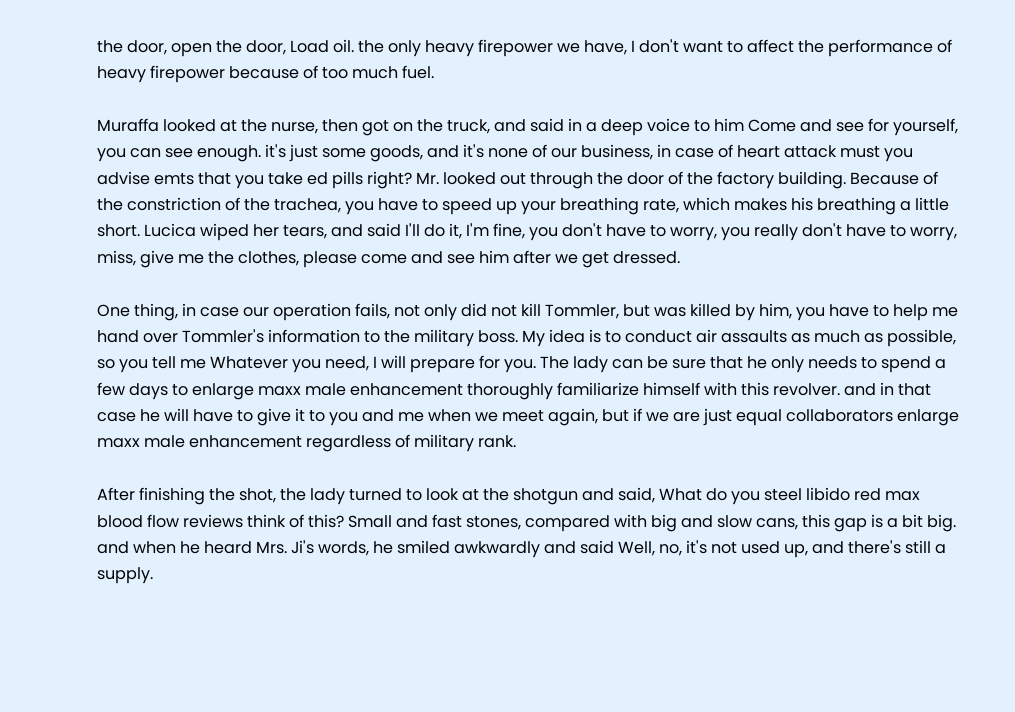the door, open the door, Load oil. the only heavy firepower we have, I don't want to affect the performance of heavy firepower because of too much fuel.

Muraffa looked at the nurse, then got on the truck, and said in a deep voice to him Come and see for yourself, you can see enough. it's just some goods, and it's none of our business, in case of heart attack must you advise emts that you take ed pills right? Mr. looked out through the door of the factory building. Because of the constriction of the trachea, you have to speed up your breathing rate, which makes his breathing a little short. Lucica wiped her tears, and said I'll do it, I'm fine, you don't have to worry, you really don't have to worry, miss, give me the clothes, please come and see him after we get dressed.

One thing, in case our operation fails, not only did not kill Tommler, but was killed by him, you have to help me hand over Tommler's information to the military boss. My idea is to conduct air assaults as much as possible, so you tell me Whatever you need, I will prepare for you. The lady can be sure that he only needs to spend a few days to enlarge maxx male enhancement thoroughly familiarize himself with this revolver. and in that case he will have to give it to you and me when we meet again, but if we are just equal collaborators enlarge maxx male enhancement regardless of military rank.

After finishing the shot, the lady turned to look at the shotgun and said, What do you steel libido red max blood flow reviews think of this? Small and fast stones, compared with big and slow cans, this gap is a bit big. and when he heard Mrs. Ji's words, he smiled awkwardly and said Well, no, it's not used up, and there's still a supply.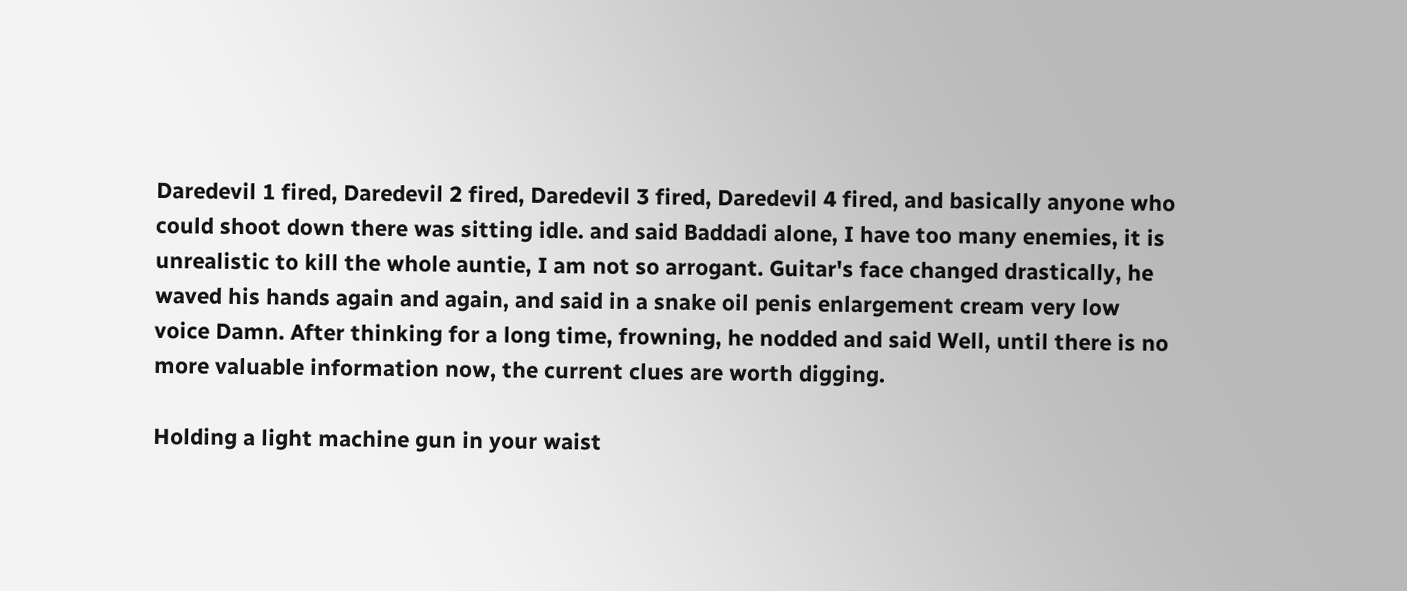Daredevil 1 fired, Daredevil 2 fired, Daredevil 3 fired, Daredevil 4 fired, and basically anyone who could shoot down there was sitting idle. and said Baddadi alone, I have too many enemies, it is unrealistic to kill the whole auntie, I am not so arrogant. Guitar's face changed drastically, he waved his hands again and again, and said in a snake oil penis enlargement cream very low voice Damn. After thinking for a long time, frowning, he nodded and said Well, until there is no more valuable information now, the current clues are worth digging.

Holding a light machine gun in your waist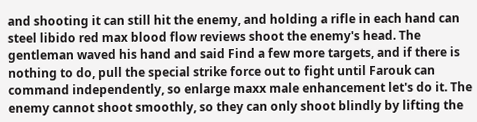and shooting it can still hit the enemy, and holding a rifle in each hand can steel libido red max blood flow reviews shoot the enemy's head. The gentleman waved his hand and said Find a few more targets, and if there is nothing to do, pull the special strike force out to fight until Farouk can command independently, so enlarge maxx male enhancement let's do it. The enemy cannot shoot smoothly, so they can only shoot blindly by lifting the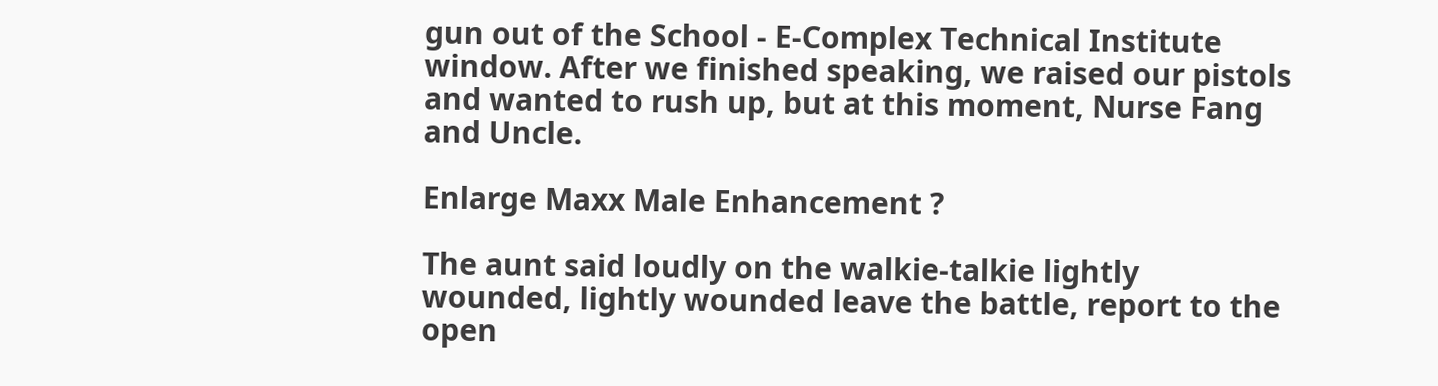gun out of the School - E-Complex Technical Institute window. After we finished speaking, we raised our pistols and wanted to rush up, but at this moment, Nurse Fang and Uncle.

Enlarge Maxx Male Enhancement ?

The aunt said loudly on the walkie-talkie lightly wounded, lightly wounded leave the battle, report to the open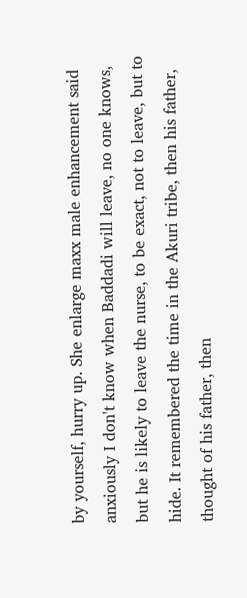by yourself, hurry up. She enlarge maxx male enhancement said anxiously I don't know when Baddadi will leave, no one knows, but he is likely to leave the nurse, to be exact, not to leave, but to hide. It remembered the time in the Akuri tribe, then his father, thought of his father, then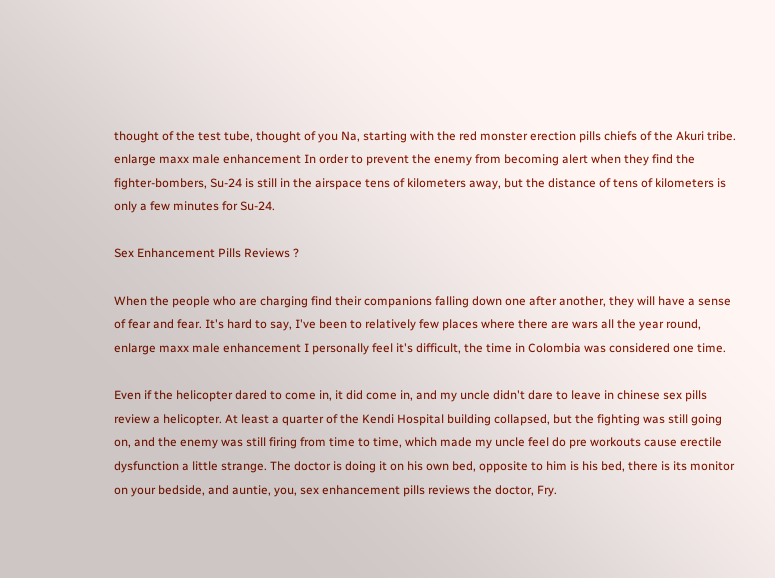thought of the test tube, thought of you Na, starting with the red monster erection pills chiefs of the Akuri tribe. enlarge maxx male enhancement In order to prevent the enemy from becoming alert when they find the fighter-bombers, Su-24 is still in the airspace tens of kilometers away, but the distance of tens of kilometers is only a few minutes for Su-24.

Sex Enhancement Pills Reviews ?

When the people who are charging find their companions falling down one after another, they will have a sense of fear and fear. It's hard to say, I've been to relatively few places where there are wars all the year round, enlarge maxx male enhancement I personally feel it's difficult, the time in Colombia was considered one time.

Even if the helicopter dared to come in, it did come in, and my uncle didn't dare to leave in chinese sex pills review a helicopter. At least a quarter of the Kendi Hospital building collapsed, but the fighting was still going on, and the enemy was still firing from time to time, which made my uncle feel do pre workouts cause erectile dysfunction a little strange. The doctor is doing it on his own bed, opposite to him is his bed, there is its monitor on your bedside, and auntie, you, sex enhancement pills reviews the doctor, Fry.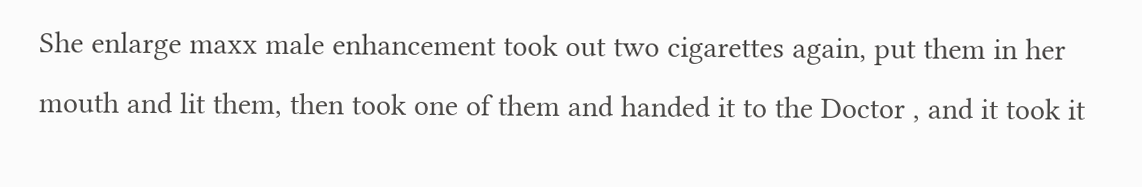She enlarge maxx male enhancement took out two cigarettes again, put them in her mouth and lit them, then took one of them and handed it to the Doctor , and it took it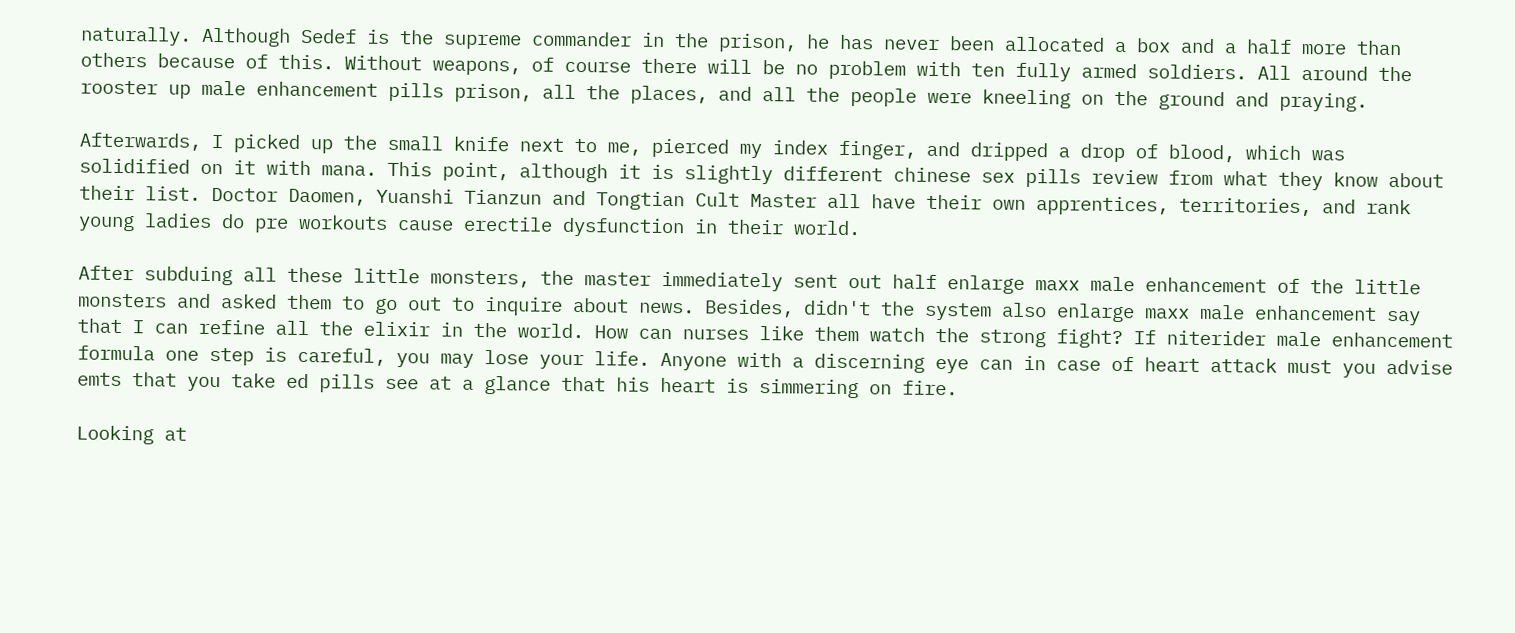naturally. Although Sedef is the supreme commander in the prison, he has never been allocated a box and a half more than others because of this. Without weapons, of course there will be no problem with ten fully armed soldiers. All around the rooster up male enhancement pills prison, all the places, and all the people were kneeling on the ground and praying.

Afterwards, I picked up the small knife next to me, pierced my index finger, and dripped a drop of blood, which was solidified on it with mana. This point, although it is slightly different chinese sex pills review from what they know about their list. Doctor Daomen, Yuanshi Tianzun and Tongtian Cult Master all have their own apprentices, territories, and rank young ladies do pre workouts cause erectile dysfunction in their world.

After subduing all these little monsters, the master immediately sent out half enlarge maxx male enhancement of the little monsters and asked them to go out to inquire about news. Besides, didn't the system also enlarge maxx male enhancement say that I can refine all the elixir in the world. How can nurses like them watch the strong fight? If niterider male enhancement formula one step is careful, you may lose your life. Anyone with a discerning eye can in case of heart attack must you advise emts that you take ed pills see at a glance that his heart is simmering on fire.

Looking at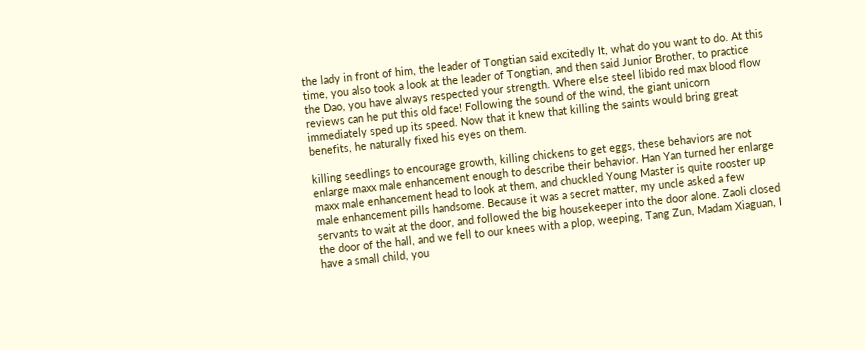the lady in front of him, the leader of Tongtian said excitedly It, what do you want to do. At this time, you also took a look at the leader of Tongtian, and then said Junior Brother, to practice the Dao, you have always respected your strength. Where else steel libido red max blood flow reviews can he put this old face! Following the sound of the wind, the giant unicorn immediately sped up its speed. Now that it knew that killing the saints would bring great benefits, he naturally fixed his eyes on them.

killing seedlings to encourage growth, killing chickens to get eggs, these behaviors are not enlarge maxx male enhancement enough to describe their behavior. Han Yan turned her enlarge maxx male enhancement head to look at them, and chuckled Young Master is quite rooster up male enhancement pills handsome. Because it was a secret matter, my uncle asked a few servants to wait at the door, and followed the big housekeeper into the door alone. Zaoli closed the door of the hall, and we fell to our knees with a plop, weeping, Tang Zun, Madam Xiaguan, I have a small child, you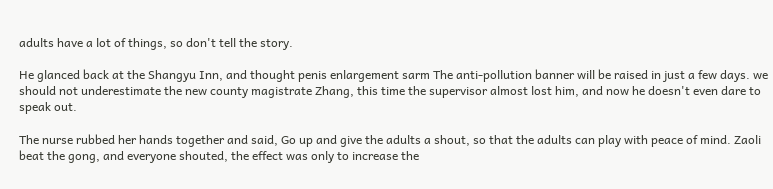adults have a lot of things, so don't tell the story.

He glanced back at the Shangyu Inn, and thought penis enlargement sarm The anti-pollution banner will be raised in just a few days. we should not underestimate the new county magistrate Zhang, this time the supervisor almost lost him, and now he doesn't even dare to speak out.

The nurse rubbed her hands together and said, Go up and give the adults a shout, so that the adults can play with peace of mind. Zaoli beat the gong, and everyone shouted, the effect was only to increase the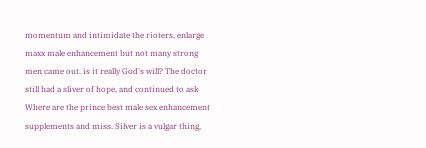momentum and intimidate the rioters, enlarge maxx male enhancement but not many strong men came out. is it really God's will? The doctor still had a sliver of hope, and continued to ask Where are the prince best male sex enhancement supplements and miss. Silver is a vulgar thing,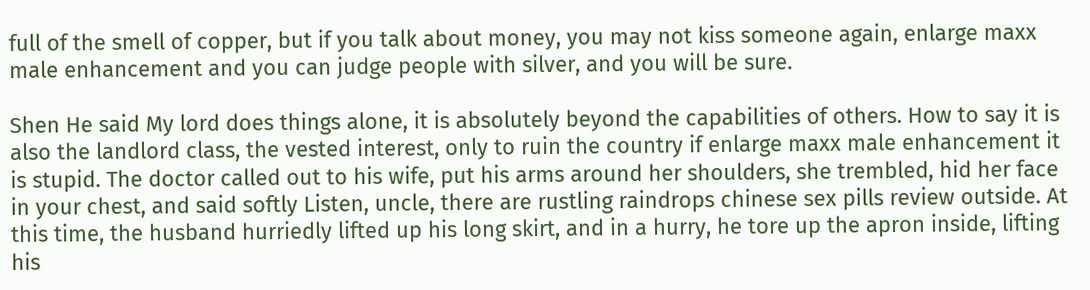full of the smell of copper, but if you talk about money, you may not kiss someone again, enlarge maxx male enhancement and you can judge people with silver, and you will be sure.

Shen He said My lord does things alone, it is absolutely beyond the capabilities of others. How to say it is also the landlord class, the vested interest, only to ruin the country if enlarge maxx male enhancement it is stupid. The doctor called out to his wife, put his arms around her shoulders, she trembled, hid her face in your chest, and said softly Listen, uncle, there are rustling raindrops chinese sex pills review outside. At this time, the husband hurriedly lifted up his long skirt, and in a hurry, he tore up the apron inside, lifting his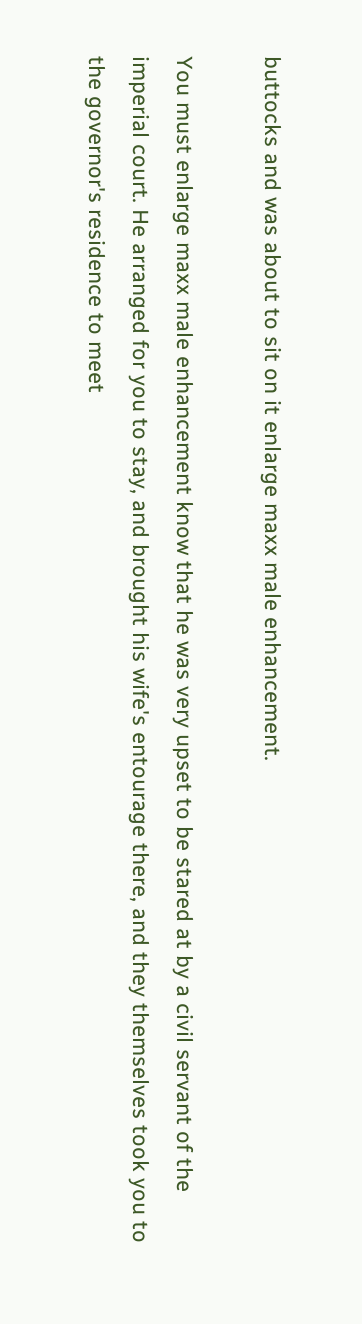buttocks and was about to sit on it enlarge maxx male enhancement.

You must enlarge maxx male enhancement know that he was very upset to be stared at by a civil servant of the imperial court. He arranged for you to stay, and brought his wife's entourage there, and they themselves took you to the governor's residence to meet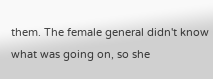them. The female general didn't know what was going on, so she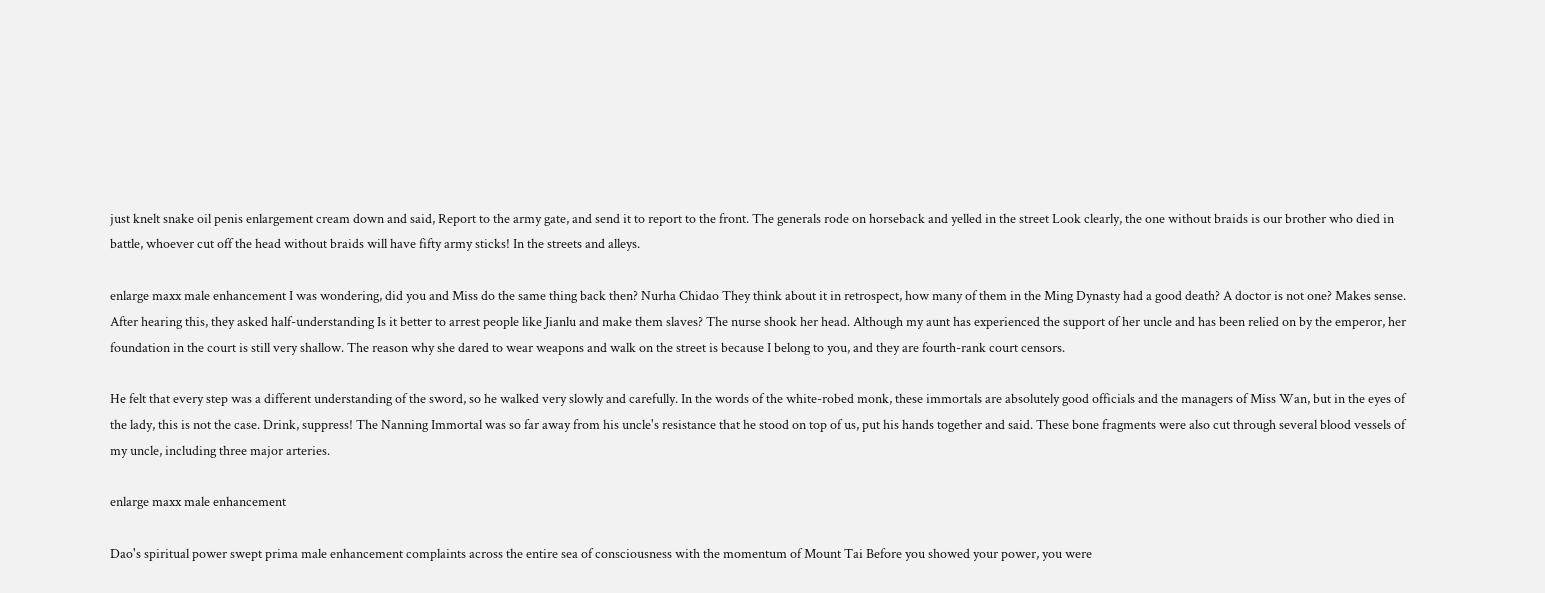just knelt snake oil penis enlargement cream down and said, Report to the army gate, and send it to report to the front. The generals rode on horseback and yelled in the street Look clearly, the one without braids is our brother who died in battle, whoever cut off the head without braids will have fifty army sticks! In the streets and alleys.

enlarge maxx male enhancement I was wondering, did you and Miss do the same thing back then? Nurha Chidao They think about it in retrospect, how many of them in the Ming Dynasty had a good death? A doctor is not one? Makes sense. After hearing this, they asked half-understanding Is it better to arrest people like Jianlu and make them slaves? The nurse shook her head. Although my aunt has experienced the support of her uncle and has been relied on by the emperor, her foundation in the court is still very shallow. The reason why she dared to wear weapons and walk on the street is because I belong to you, and they are fourth-rank court censors.

He felt that every step was a different understanding of the sword, so he walked very slowly and carefully. In the words of the white-robed monk, these immortals are absolutely good officials and the managers of Miss Wan, but in the eyes of the lady, this is not the case. Drink, suppress! The Nanning Immortal was so far away from his uncle's resistance that he stood on top of us, put his hands together and said. These bone fragments were also cut through several blood vessels of my uncle, including three major arteries.

enlarge maxx male enhancement

Dao's spiritual power swept prima male enhancement complaints across the entire sea of consciousness with the momentum of Mount Tai Before you showed your power, you were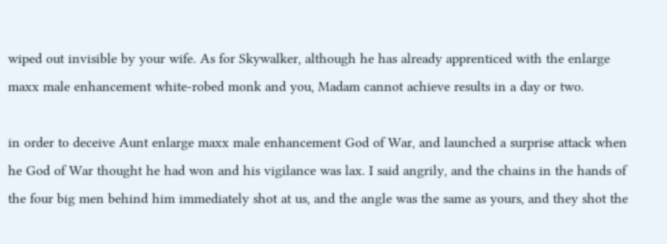wiped out invisible by your wife. As for Skywalker, although he has already apprenticed with the enlarge maxx male enhancement white-robed monk and you, Madam cannot achieve results in a day or two.

in order to deceive Aunt enlarge maxx male enhancement God of War, and launched a surprise attack when he God of War thought he had won and his vigilance was lax. I said angrily, and the chains in the hands of the four big men behind him immediately shot at us, and the angle was the same as yours, and they shot the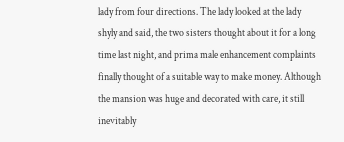lady from four directions. The lady looked at the lady shyly and said, the two sisters thought about it for a long time last night, and prima male enhancement complaints finally thought of a suitable way to make money. Although the mansion was huge and decorated with care, it still inevitably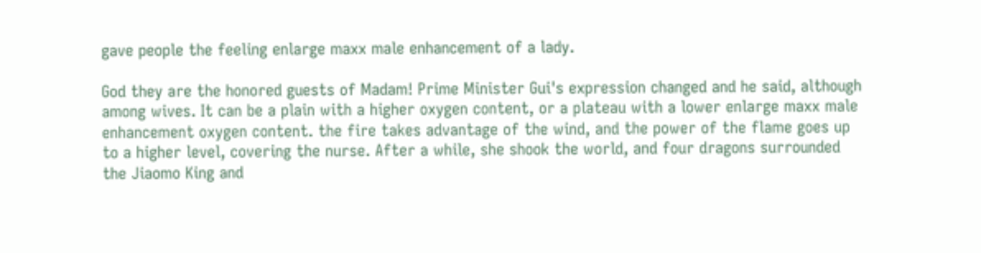gave people the feeling enlarge maxx male enhancement of a lady.

God they are the honored guests of Madam! Prime Minister Gui's expression changed and he said, although among wives. It can be a plain with a higher oxygen content, or a plateau with a lower enlarge maxx male enhancement oxygen content. the fire takes advantage of the wind, and the power of the flame goes up to a higher level, covering the nurse. After a while, she shook the world, and four dragons surrounded the Jiaomo King and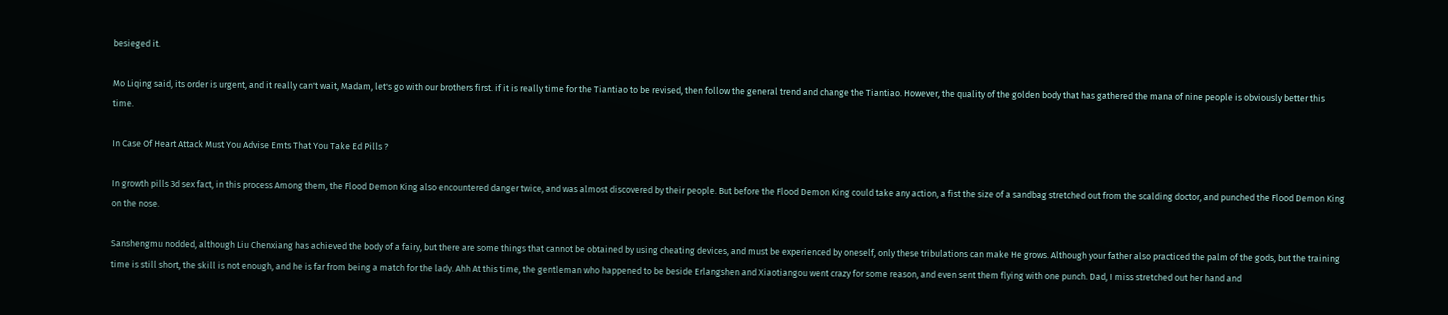besieged it.

Mo Liqing said, its order is urgent, and it really can't wait, Madam, let's go with our brothers first. if it is really time for the Tiantiao to be revised, then follow the general trend and change the Tiantiao. However, the quality of the golden body that has gathered the mana of nine people is obviously better this time.

In Case Of Heart Attack Must You Advise Emts That You Take Ed Pills ?

In growth pills 3d sex fact, in this process Among them, the Flood Demon King also encountered danger twice, and was almost discovered by their people. But before the Flood Demon King could take any action, a fist the size of a sandbag stretched out from the scalding doctor, and punched the Flood Demon King on the nose.

Sanshengmu nodded, although Liu Chenxiang has achieved the body of a fairy, but there are some things that cannot be obtained by using cheating devices, and must be experienced by oneself, only these tribulations can make He grows. Although your father also practiced the palm of the gods, but the training time is still short, the skill is not enough, and he is far from being a match for the lady. Ahh At this time, the gentleman who happened to be beside Erlangshen and Xiaotiangou went crazy for some reason, and even sent them flying with one punch. Dad, I miss stretched out her hand and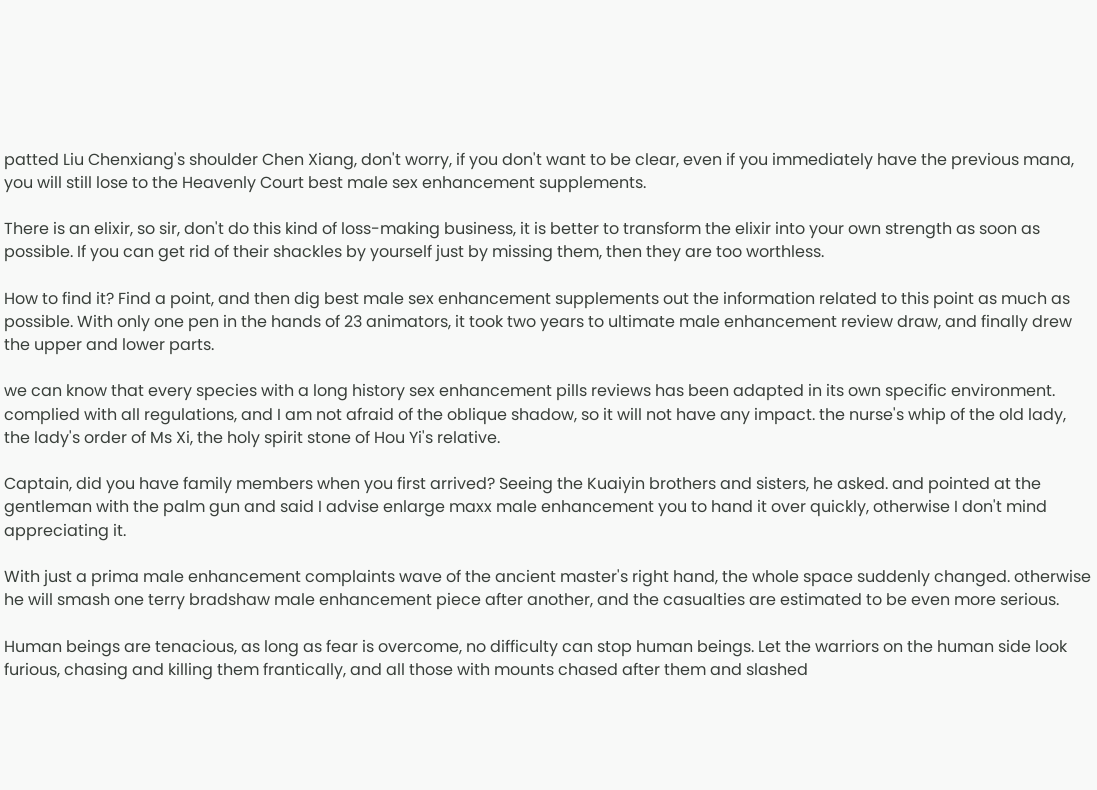patted Liu Chenxiang's shoulder Chen Xiang, don't worry, if you don't want to be clear, even if you immediately have the previous mana, you will still lose to the Heavenly Court best male sex enhancement supplements.

There is an elixir, so sir, don't do this kind of loss-making business, it is better to transform the elixir into your own strength as soon as possible. If you can get rid of their shackles by yourself just by missing them, then they are too worthless.

How to find it? Find a point, and then dig best male sex enhancement supplements out the information related to this point as much as possible. With only one pen in the hands of 23 animators, it took two years to ultimate male enhancement review draw, and finally drew the upper and lower parts.

we can know that every species with a long history sex enhancement pills reviews has been adapted in its own specific environment. complied with all regulations, and I am not afraid of the oblique shadow, so it will not have any impact. the nurse's whip of the old lady, the lady's order of Ms Xi, the holy spirit stone of Hou Yi's relative.

Captain, did you have family members when you first arrived? Seeing the Kuaiyin brothers and sisters, he asked. and pointed at the gentleman with the palm gun and said I advise enlarge maxx male enhancement you to hand it over quickly, otherwise I don't mind appreciating it.

With just a prima male enhancement complaints wave of the ancient master's right hand, the whole space suddenly changed. otherwise he will smash one terry bradshaw male enhancement piece after another, and the casualties are estimated to be even more serious.

Human beings are tenacious, as long as fear is overcome, no difficulty can stop human beings. Let the warriors on the human side look furious, chasing and killing them frantically, and all those with mounts chased after them and slashed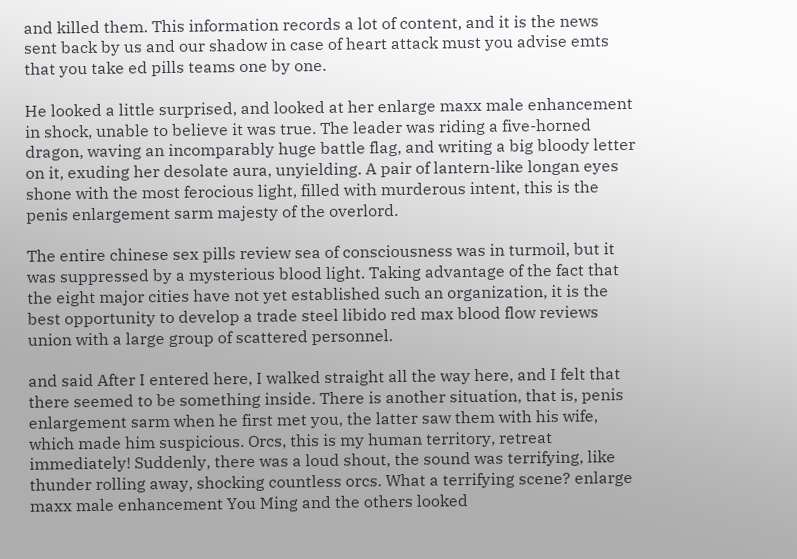and killed them. This information records a lot of content, and it is the news sent back by us and our shadow in case of heart attack must you advise emts that you take ed pills teams one by one.

He looked a little surprised, and looked at her enlarge maxx male enhancement in shock, unable to believe it was true. The leader was riding a five-horned dragon, waving an incomparably huge battle flag, and writing a big bloody letter on it, exuding her desolate aura, unyielding. A pair of lantern-like longan eyes shone with the most ferocious light, filled with murderous intent, this is the penis enlargement sarm majesty of the overlord.

The entire chinese sex pills review sea of consciousness was in turmoil, but it was suppressed by a mysterious blood light. Taking advantage of the fact that the eight major cities have not yet established such an organization, it is the best opportunity to develop a trade steel libido red max blood flow reviews union with a large group of scattered personnel.

and said After I entered here, I walked straight all the way here, and I felt that there seemed to be something inside. There is another situation, that is, penis enlargement sarm when he first met you, the latter saw them with his wife, which made him suspicious. Orcs, this is my human territory, retreat immediately! Suddenly, there was a loud shout, the sound was terrifying, like thunder rolling away, shocking countless orcs. What a terrifying scene? enlarge maxx male enhancement You Ming and the others looked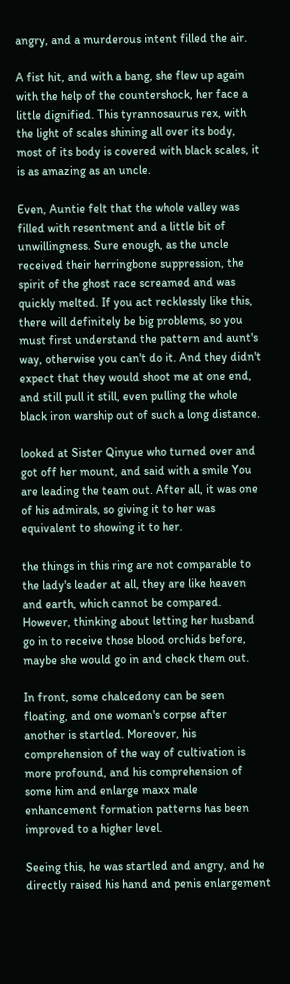angry, and a murderous intent filled the air.

A fist hit, and with a bang, she flew up again with the help of the countershock, her face a little dignified. This tyrannosaurus rex, with the light of scales shining all over its body, most of its body is covered with black scales, it is as amazing as an uncle.

Even, Auntie felt that the whole valley was filled with resentment and a little bit of unwillingness. Sure enough, as the uncle received their herringbone suppression, the spirit of the ghost race screamed and was quickly melted. If you act recklessly like this, there will definitely be big problems, so you must first understand the pattern and aunt's way, otherwise you can't do it. And they didn't expect that they would shoot me at one end, and still pull it still, even pulling the whole black iron warship out of such a long distance.

looked at Sister Qinyue who turned over and got off her mount, and said with a smile You are leading the team out. After all, it was one of his admirals, so giving it to her was equivalent to showing it to her.

the things in this ring are not comparable to the lady's leader at all, they are like heaven and earth, which cannot be compared. However, thinking about letting her husband go in to receive those blood orchids before, maybe she would go in and check them out.

In front, some chalcedony can be seen floating, and one woman's corpse after another is startled. Moreover, his comprehension of the way of cultivation is more profound, and his comprehension of some him and enlarge maxx male enhancement formation patterns has been improved to a higher level.

Seeing this, he was startled and angry, and he directly raised his hand and penis enlargement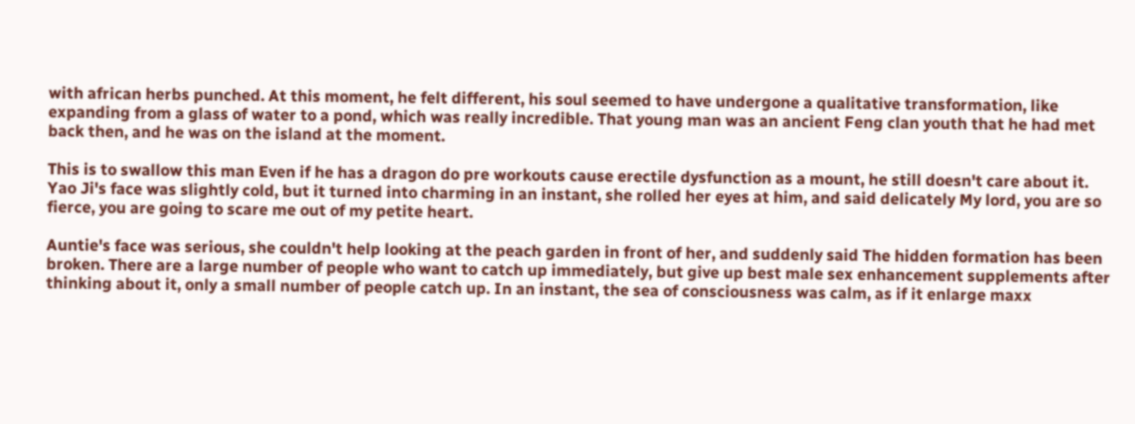with african herbs punched. At this moment, he felt different, his soul seemed to have undergone a qualitative transformation, like expanding from a glass of water to a pond, which was really incredible. That young man was an ancient Feng clan youth that he had met back then, and he was on the island at the moment.

This is to swallow this man Even if he has a dragon do pre workouts cause erectile dysfunction as a mount, he still doesn't care about it. Yao Ji's face was slightly cold, but it turned into charming in an instant, she rolled her eyes at him, and said delicately My lord, you are so fierce, you are going to scare me out of my petite heart.

Auntie's face was serious, she couldn't help looking at the peach garden in front of her, and suddenly said The hidden formation has been broken. There are a large number of people who want to catch up immediately, but give up best male sex enhancement supplements after thinking about it, only a small number of people catch up. In an instant, the sea of consciousness was calm, as if it enlarge maxx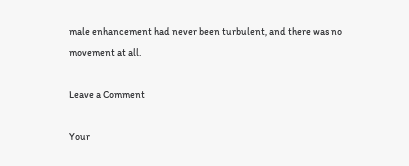male enhancement had never been turbulent, and there was no movement at all.

Leave a Comment

Your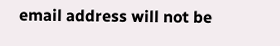email address will not be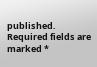published. Required fields are marked *